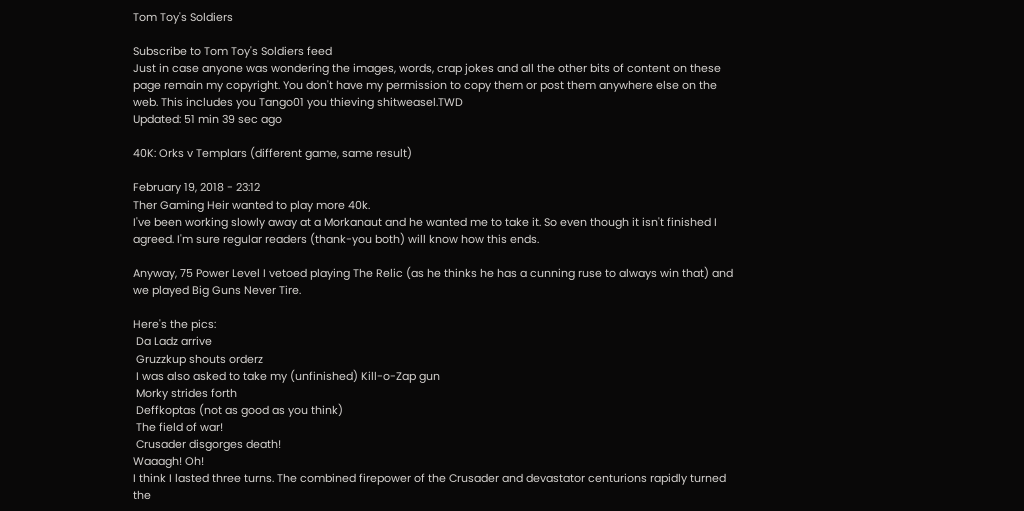Tom Toy's Soldiers

Subscribe to Tom Toy's Soldiers feed
Just in case anyone was wondering the images, words, crap jokes and all the other bits of content on these page remain my copyright. You don't have my permission to copy them or post them anywhere else on the web. This includes you Tango01 you thieving shitweasel.TWD
Updated: 51 min 39 sec ago

40K: Orks v Templars (different game, same result)

February 19, 2018 - 23:12
Ther Gaming Heir wanted to play more 40k.
I've been working slowly away at a Morkanaut and he wanted me to take it. So even though it isn't finished I agreed. I'm sure regular readers (thank-you both) will know how this ends.

Anyway, 75 Power Level I vetoed playing The Relic (as he thinks he has a cunning ruse to always win that) and we played Big Guns Never Tire.

Here's the pics:
 Da Ladz arrive
 Gruzzkup shouts orderz
 I was also asked to take my (unfinished) Kill-o-Zap gun
 Morky strides forth
 Deffkoptas (not as good as you think)
 The field of war!
 Crusader disgorges death!
Waaagh! Oh!
I think I lasted three turns. The combined firepower of the Crusader and devastator centurions rapidly turned the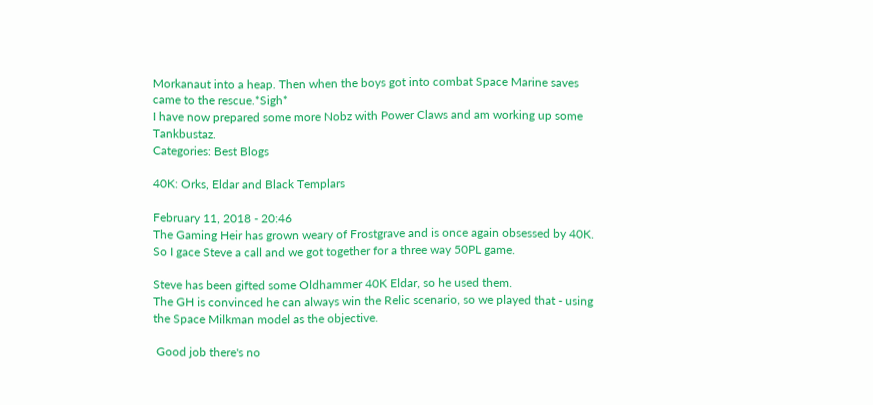Morkanaut into a heap. Then when the boys got into combat Space Marine saves came to the rescue.*Sigh*
I have now prepared some more Nobz with Power Claws and am working up some Tankbustaz.
Categories: Best Blogs

40K: Orks, Eldar and Black Templars

February 11, 2018 - 20:46
The Gaming Heir has grown weary of Frostgrave and is once again obsessed by 40K.
So I gace Steve a call and we got together for a three way 50PL game.

Steve has been gifted some Oldhammer 40K Eldar, so he used them.
The GH is convinced he can always win the Relic scenario, so we played that - using the Space Milkman model as the objective.

 Good job there's no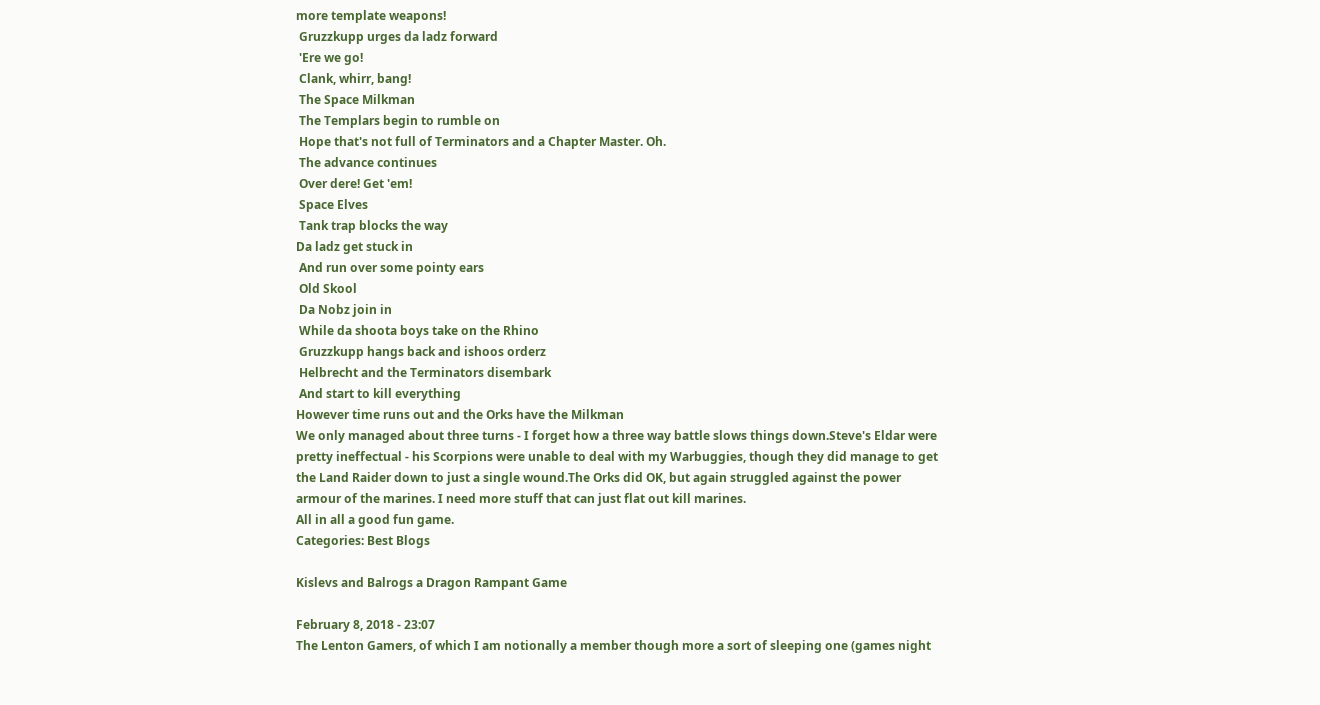more template weapons!
 Gruzzkupp urges da ladz forward
 'Ere we go!
 Clank, whirr, bang!
 The Space Milkman
 The Templars begin to rumble on
 Hope that's not full of Terminators and a Chapter Master. Oh.
 The advance continues
 Over dere! Get 'em!
 Space Elves
 Tank trap blocks the way
Da ladz get stuck in
 And run over some pointy ears
 Old Skool
 Da Nobz join in
 While da shoota boys take on the Rhino
 Gruzzkupp hangs back and ishoos orderz
 Helbrecht and the Terminators disembark
 And start to kill everything
However time runs out and the Orks have the Milkman
We only managed about three turns - I forget how a three way battle slows things down.Steve's Eldar were pretty ineffectual - his Scorpions were unable to deal with my Warbuggies, though they did manage to get the Land Raider down to just a single wound.The Orks did OK, but again struggled against the power armour of the marines. I need more stuff that can just flat out kill marines.
All in all a good fun game.
Categories: Best Blogs

Kislevs and Balrogs a Dragon Rampant Game

February 8, 2018 - 23:07
The Lenton Gamers, of which I am notionally a member though more a sort of sleeping one (games night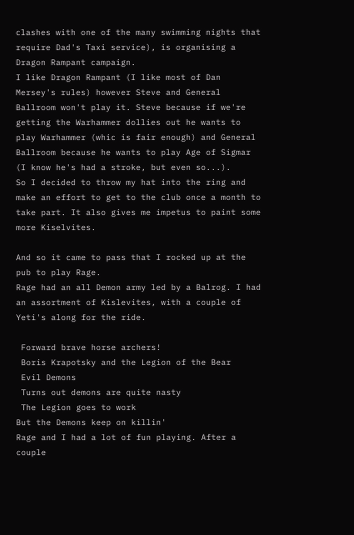clashes with one of the many swimming nights that require Dad's Taxi service), is organising a Dragon Rampant campaign.
I like Dragon Rampant (I like most of Dan Mersey's rules) however Steve and General Ballroom won't play it. Steve because if we're getting the Warhammer dollies out he wants to play Warhammer (whic is fair enough) and General Ballroom because he wants to play Age of Sigmar (I know he's had a stroke, but even so...).
So I decided to throw my hat into the ring and make an effort to get to the club once a month to take part. It also gives me impetus to paint some more Kiselvites.

And so it came to pass that I rocked up at the pub to play Rage.
Rage had an all Demon army led by a Balrog. I had an assortment of Kislevites, with a couple of Yeti's along for the ride.

 Forward brave horse archers!
 Boris Krapotsky and the Legion of the Bear
 Evil Demons
 Turns out demons are quite nasty
 The Legion goes to work
But the Demons keep on killin'
Rage and I had a lot of fun playing. After a couple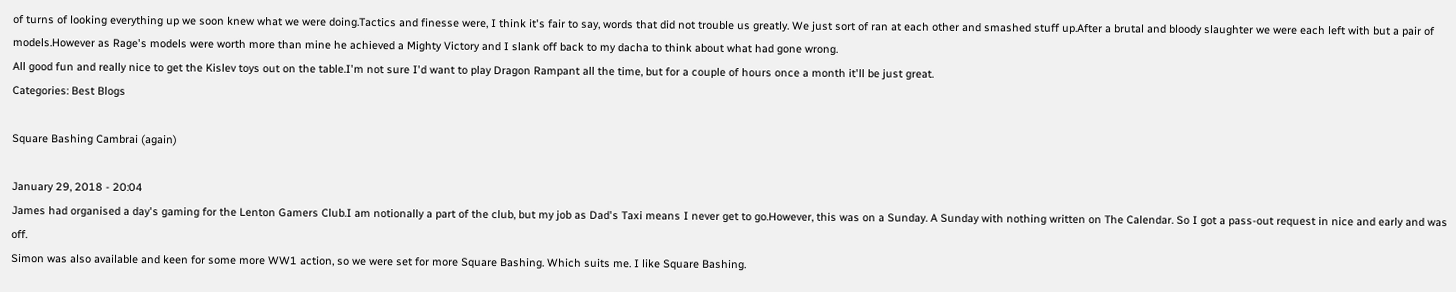of turns of looking everything up we soon knew what we were doing.Tactics and finesse were, I think it's fair to say, words that did not trouble us greatly. We just sort of ran at each other and smashed stuff up.After a brutal and bloody slaughter we were each left with but a pair of models.However as Rage's models were worth more than mine he achieved a Mighty Victory and I slank off back to my dacha to think about what had gone wrong.
All good fun and really nice to get the Kislev toys out on the table.I'm not sure I'd want to play Dragon Rampant all the time, but for a couple of hours once a month it'll be just great.
Categories: Best Blogs

Square Bashing Cambrai (again)

January 29, 2018 - 20:04
James had organised a day's gaming for the Lenton Gamers Club.I am notionally a part of the club, but my job as Dad's Taxi means I never get to go.However, this was on a Sunday. A Sunday with nothing written on The Calendar. So I got a pass-out request in nice and early and was off.
Simon was also available and keen for some more WW1 action, so we were set for more Square Bashing. Which suits me. I like Square Bashing.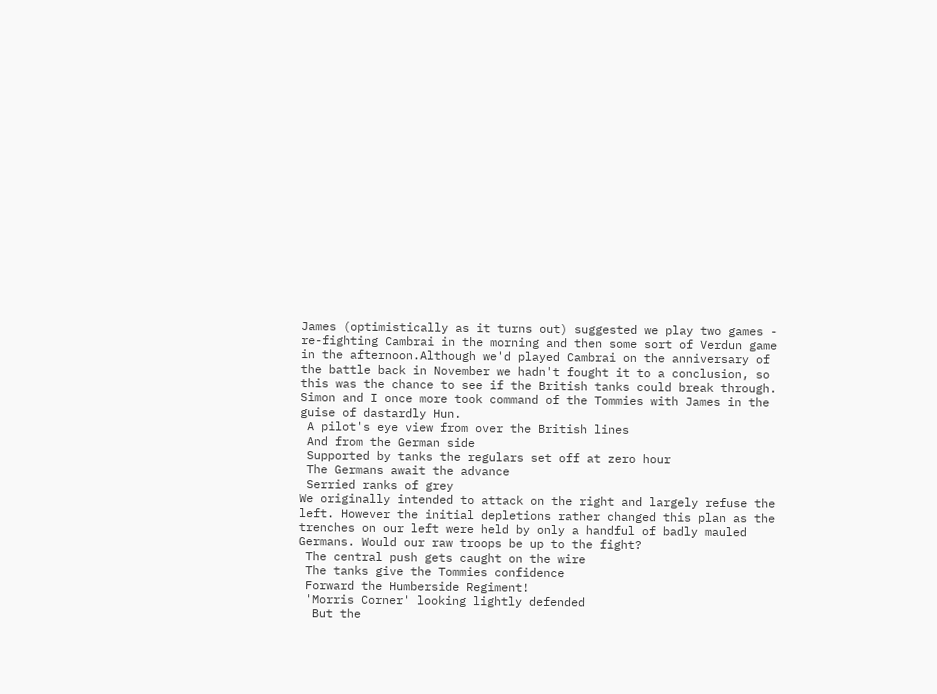James (optimistically as it turns out) suggested we play two games - re-fighting Cambrai in the morning and then some sort of Verdun game in the afternoon.Although we'd played Cambrai on the anniversary of the battle back in November we hadn't fought it to a conclusion, so this was the chance to see if the British tanks could break through.
Simon and I once more took command of the Tommies with James in the guise of dastardly Hun.
 A pilot's eye view from over the British lines
 And from the German side
 Supported by tanks the regulars set off at zero hour
 The Germans await the advance
 Serried ranks of grey
We originally intended to attack on the right and largely refuse the left. However the initial depletions rather changed this plan as the trenches on our left were held by only a handful of badly mauled Germans. Would our raw troops be up to the fight?
 The central push gets caught on the wire
 The tanks give the Tommies confidence
 Forward the Humberside Regiment!
 'Morris Corner' looking lightly defended
  But the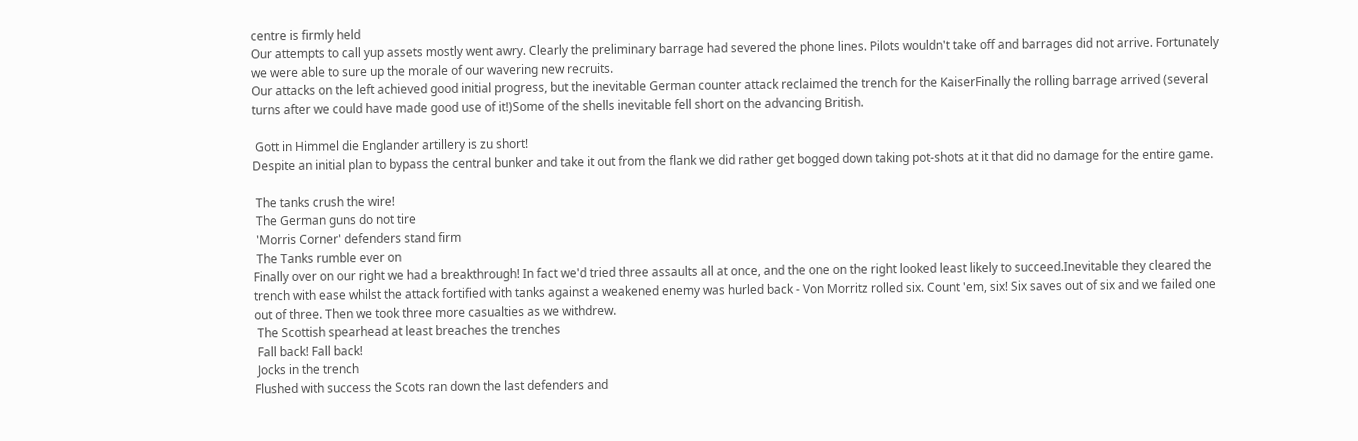centre is firmly held
Our attempts to call yup assets mostly went awry. Clearly the preliminary barrage had severed the phone lines. Pilots wouldn't take off and barrages did not arrive. Fortunately we were able to sure up the morale of our wavering new recruits.
Our attacks on the left achieved good initial progress, but the inevitable German counter attack reclaimed the trench for the KaiserFinally the rolling barrage arrived (several turns after we could have made good use of it!)Some of the shells inevitable fell short on the advancing British.

 Gott in Himmel die Englander artillery is zu short!
Despite an initial plan to bypass the central bunker and take it out from the flank we did rather get bogged down taking pot-shots at it that did no damage for the entire game.

 The tanks crush the wire!
 The German guns do not tire
 'Morris Corner' defenders stand firm
 The Tanks rumble ever on
Finally over on our right we had a breakthrough! In fact we'd tried three assaults all at once, and the one on the right looked least likely to succeed.Inevitable they cleared the trench with ease whilst the attack fortified with tanks against a weakened enemy was hurled back - Von Morritz rolled six. Count 'em, six! Six saves out of six and we failed one out of three. Then we took three more casualties as we withdrew.
 The Scottish spearhead at least breaches the trenches
 Fall back! Fall back!
 Jocks in the trench
Flushed with success the Scots ran down the last defenders and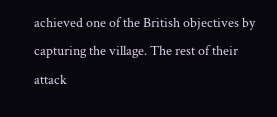achieved one of the British objectives by capturing the village. The rest of their attack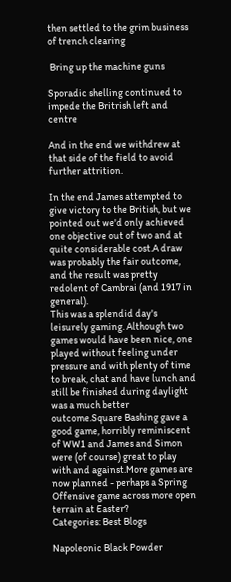then settled to the grim business of trench clearing

 Bring up the machine guns

Sporadic shelling continued to impede the Britrish left and centre

And in the end we withdrew at that side of the field to avoid further attrition.

In the end James attempted to give victory to the British, but we pointed out we'd only achieved one objective out of two and at quite considerable cost.A draw was probably the fair outcome, and the result was pretty redolent of Cambrai (and 1917 in general).
This was a splendid day's leisurely gaming. Although two games would have been nice, one played without feeling under pressure and with plenty of time to break, chat and have lunch and still be finished during daylight was a much better outcome.Square Bashing gave a good game, horribly reminiscent of WW1 and James and Simon were (of course) great to play with and against.More games are now planned - perhaps a Spring Offensive game across more open terrain at Easter?
Categories: Best Blogs

Napoleonic Black Powder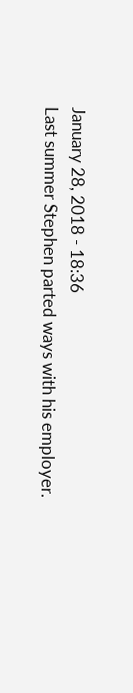January 28, 2018 - 18:36
Last summer Stephen parted ways with his employer.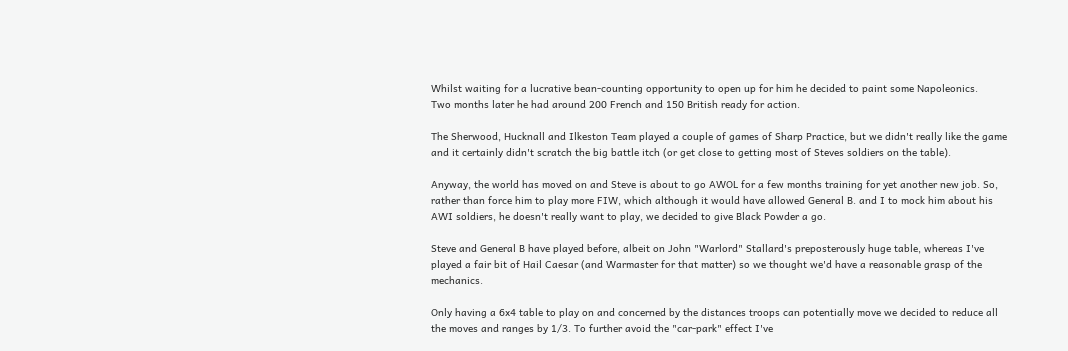Whilst waiting for a lucrative bean-counting opportunity to open up for him he decided to paint some Napoleonics.
Two months later he had around 200 French and 150 British ready for action.

The Sherwood, Hucknall and Ilkeston Team played a couple of games of Sharp Practice, but we didn't really like the game and it certainly didn't scratch the big battle itch (or get close to getting most of Steves soldiers on the table).

Anyway, the world has moved on and Steve is about to go AWOL for a few months training for yet another new job. So, rather than force him to play more FIW, which although it would have allowed General B. and I to mock him about his AWI soldiers, he doesn't really want to play, we decided to give Black Powder a go.

Steve and General B have played before, albeit on John "Warlord" Stallard's preposterously huge table, whereas I've played a fair bit of Hail Caesar (and Warmaster for that matter) so we thought we'd have a reasonable grasp of the mechanics.

Only having a 6x4 table to play on and concerned by the distances troops can potentially move we decided to reduce all the moves and ranges by 1/3. To further avoid the "car-park" effect I've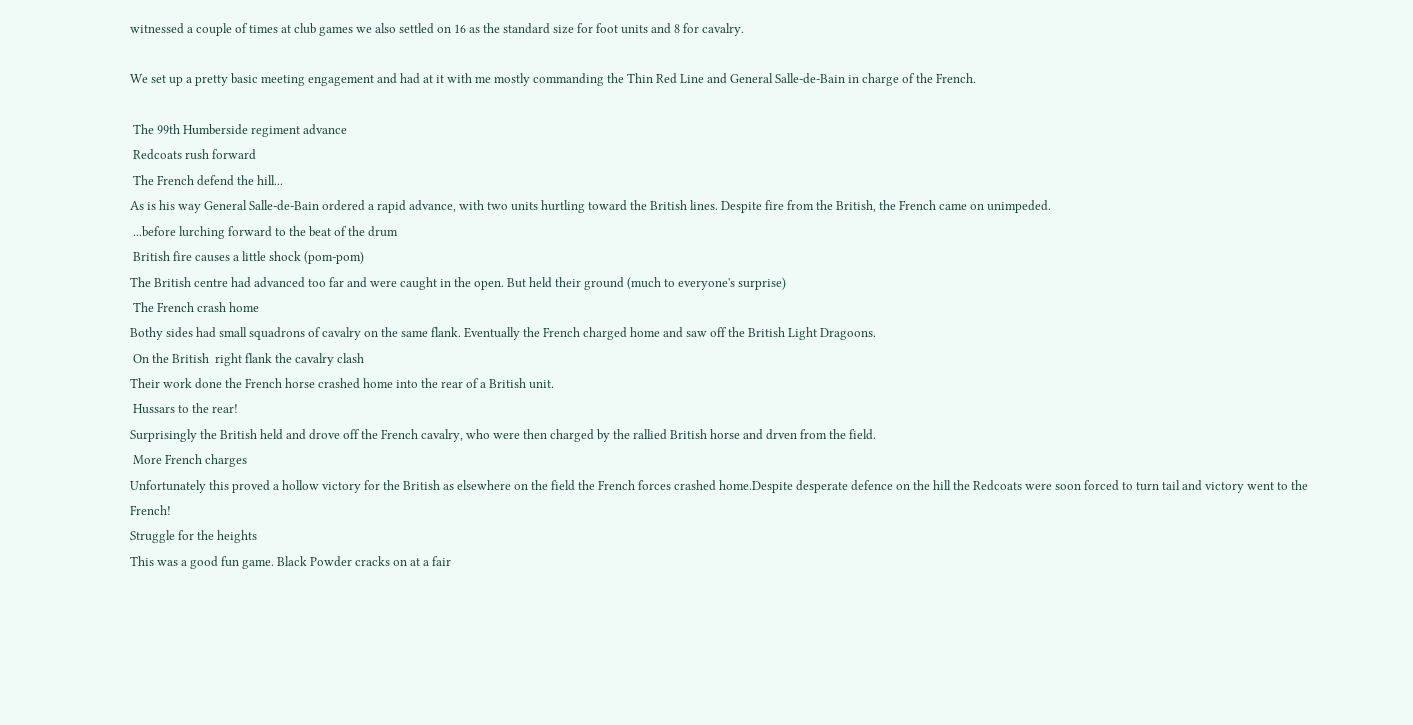witnessed a couple of times at club games we also settled on 16 as the standard size for foot units and 8 for cavalry.

We set up a pretty basic meeting engagement and had at it with me mostly commanding the Thin Red Line and General Salle-de-Bain in charge of the French.

 The 99th Humberside regiment advance
 Redcoats rush forward
 The French defend the hill...
As is his way General Salle-de-Bain ordered a rapid advance, with two units hurtling toward the British lines. Despite fire from the British, the French came on unimpeded.
 ...before lurching forward to the beat of the drum
 British fire causes a little shock (pom-pom)
The British centre had advanced too far and were caught in the open. But held their ground (much to everyone's surprise)
 The French crash home
Bothy sides had small squadrons of cavalry on the same flank. Eventually the French charged home and saw off the British Light Dragoons.
 On the British  right flank the cavalry clash
Their work done the French horse crashed home into the rear of a British unit.
 Hussars to the rear!
Surprisingly the British held and drove off the French cavalry, who were then charged by the rallied British horse and drven from the field.
 More French charges
Unfortunately this proved a hollow victory for the British as elsewhere on the field the French forces crashed home.Despite desperate defence on the hill the Redcoats were soon forced to turn tail and victory went to the French!
Struggle for the heights
This was a good fun game. Black Powder cracks on at a fair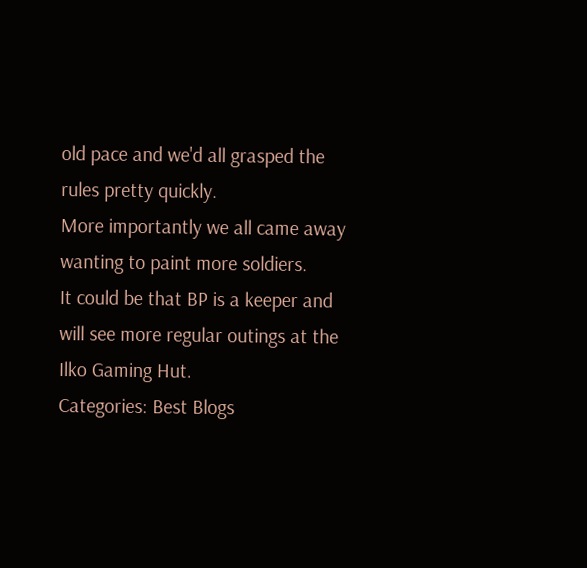old pace and we'd all grasped the rules pretty quickly.
More importantly we all came away wanting to paint more soldiers.
It could be that BP is a keeper and will see more regular outings at the Ilko Gaming Hut.
Categories: Best Blogs